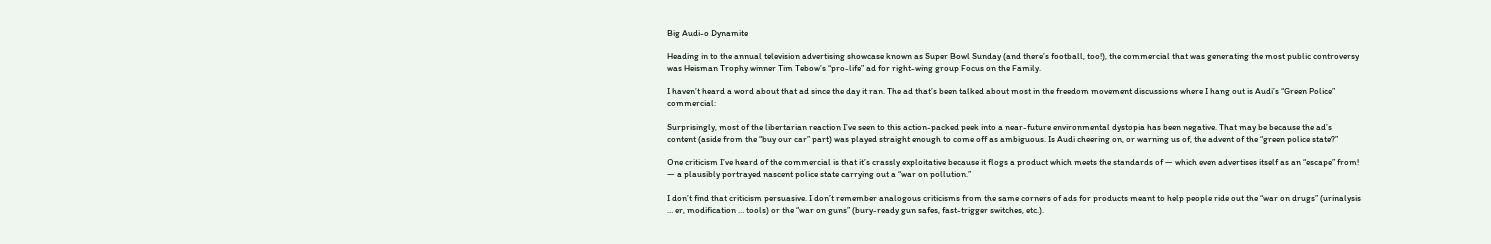Big Audi-o Dynamite

Heading in to the annual television advertising showcase known as Super Bowl Sunday (and there’s football, too!), the commercial that was generating the most public controversy was Heisman Trophy winner Tim Tebow’s “pro-life” ad for right-wing group Focus on the Family.

I haven’t heard a word about that ad since the day it ran. The ad that’s been talked about most in the freedom movement discussions where I hang out is Audi’s “Green Police” commercial:

Surprisingly, most of the libertarian reaction I’ve seen to this action-packed peek into a near-future environmental dystopia has been negative. That may be because the ad’s content (aside from the “buy our car” part) was played straight enough to come off as ambiguous. Is Audi cheering on, or warning us of, the advent of the “green police state?”

One criticism I’ve heard of the commercial is that it’s crassly exploitative because it flogs a product which meets the standards of — which even advertises itself as an “escape” from! — a plausibly portrayed nascent police state carrying out a “war on pollution.”

I don’t find that criticism persuasive. I don’t remember analogous criticisms from the same corners of ads for products meant to help people ride out the “war on drugs” (urinalysis … er, modification … tools) or the “war on guns” (bury-ready gun safes, fast-trigger switches, etc.).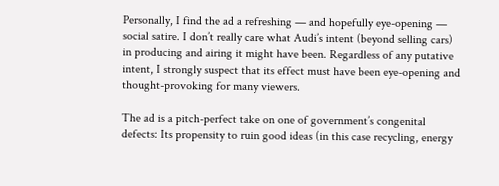Personally, I find the ad a refreshing — and hopefully eye-opening — social satire. I don’t really care what Audi’s intent (beyond selling cars) in producing and airing it might have been. Regardless of any putative intent, I strongly suspect that its effect must have been eye-opening and thought-provoking for many viewers.

The ad is a pitch-perfect take on one of government’s congenital defects: Its propensity to ruin good ideas (in this case recycling, energy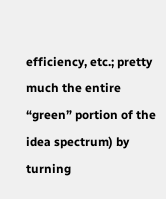efficiency, etc.; pretty much the entire “green” portion of the idea spectrum) by turning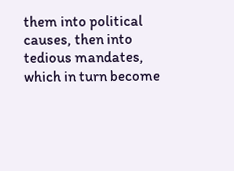them into political causes, then into tedious mandates, which in turn become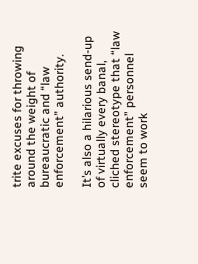trite excuses for throwing around the weight of bureaucratic and “law enforcement” authority.

It’s also a hilarious send-up of virtually every banal, cliched stereotype that “law enforcement” personnel seem to work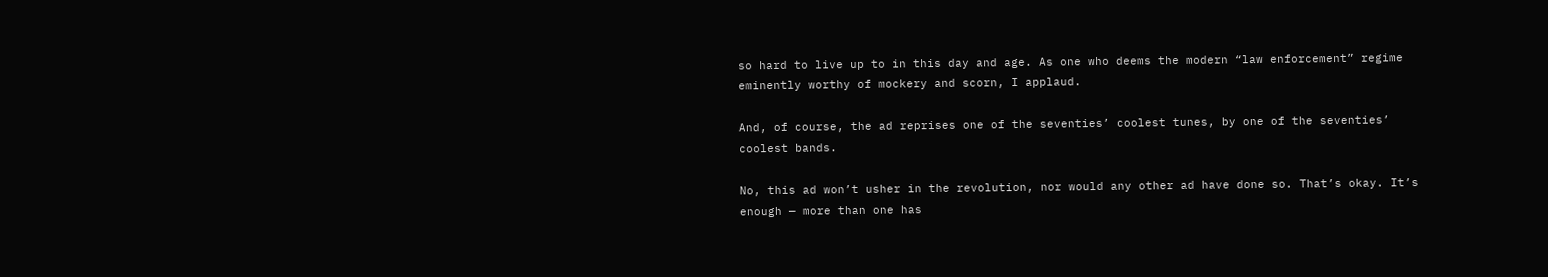so hard to live up to in this day and age. As one who deems the modern “law enforcement” regime eminently worthy of mockery and scorn, I applaud.

And, of course, the ad reprises one of the seventies’ coolest tunes, by one of the seventies’ coolest bands.

No, this ad won’t usher in the revolution, nor would any other ad have done so. That’s okay. It’s enough — more than one has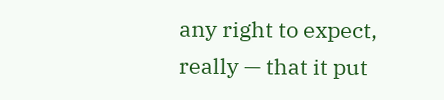any right to expect, really — that it put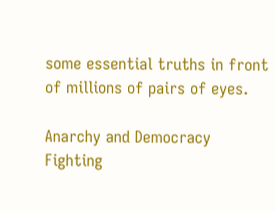some essential truths in front of millions of pairs of eyes.

Anarchy and Democracy
Fighting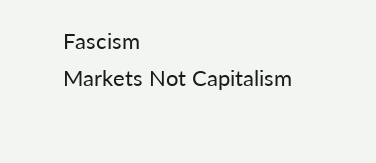Fascism
Markets Not Capitalism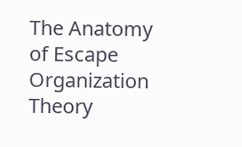The Anatomy of Escape
Organization Theory